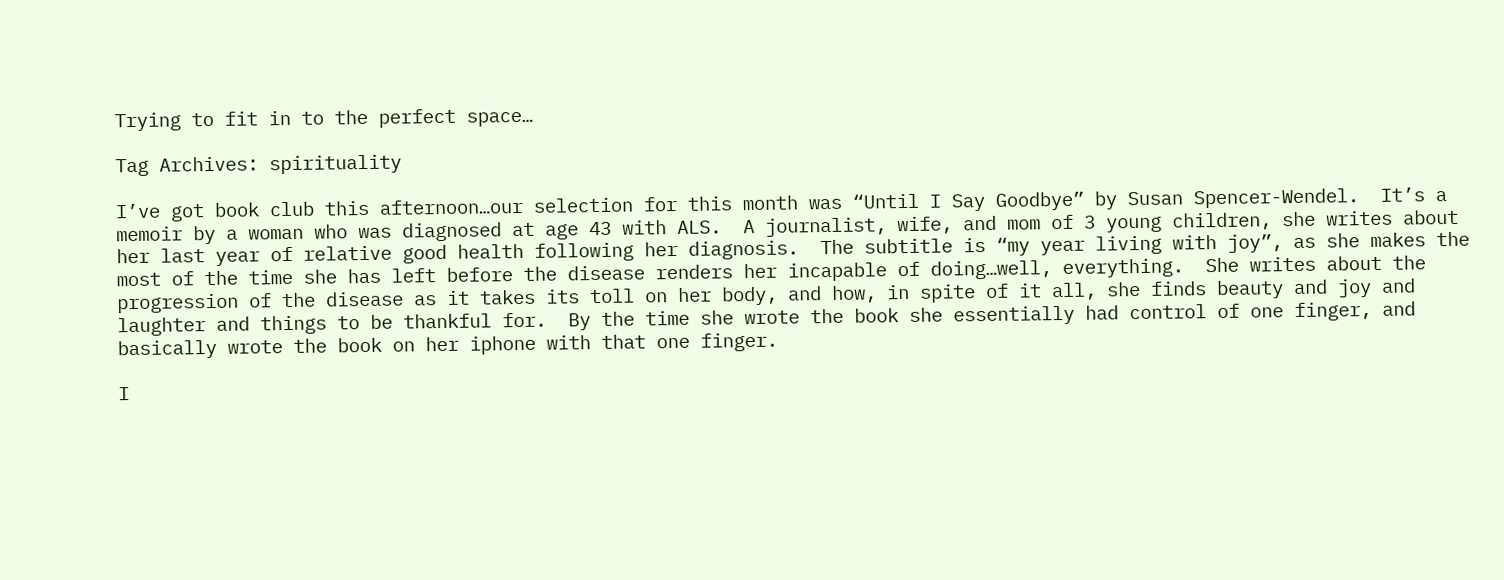Trying to fit in to the perfect space…

Tag Archives: spirituality

I’ve got book club this afternoon…our selection for this month was “Until I Say Goodbye” by Susan Spencer-Wendel.  It’s a memoir by a woman who was diagnosed at age 43 with ALS.  A journalist, wife, and mom of 3 young children, she writes about her last year of relative good health following her diagnosis.  The subtitle is “my year living with joy”, as she makes the most of the time she has left before the disease renders her incapable of doing…well, everything.  She writes about the progression of the disease as it takes its toll on her body, and how, in spite of it all, she finds beauty and joy and laughter and things to be thankful for.  By the time she wrote the book she essentially had control of one finger, and basically wrote the book on her iphone with that one finger.

I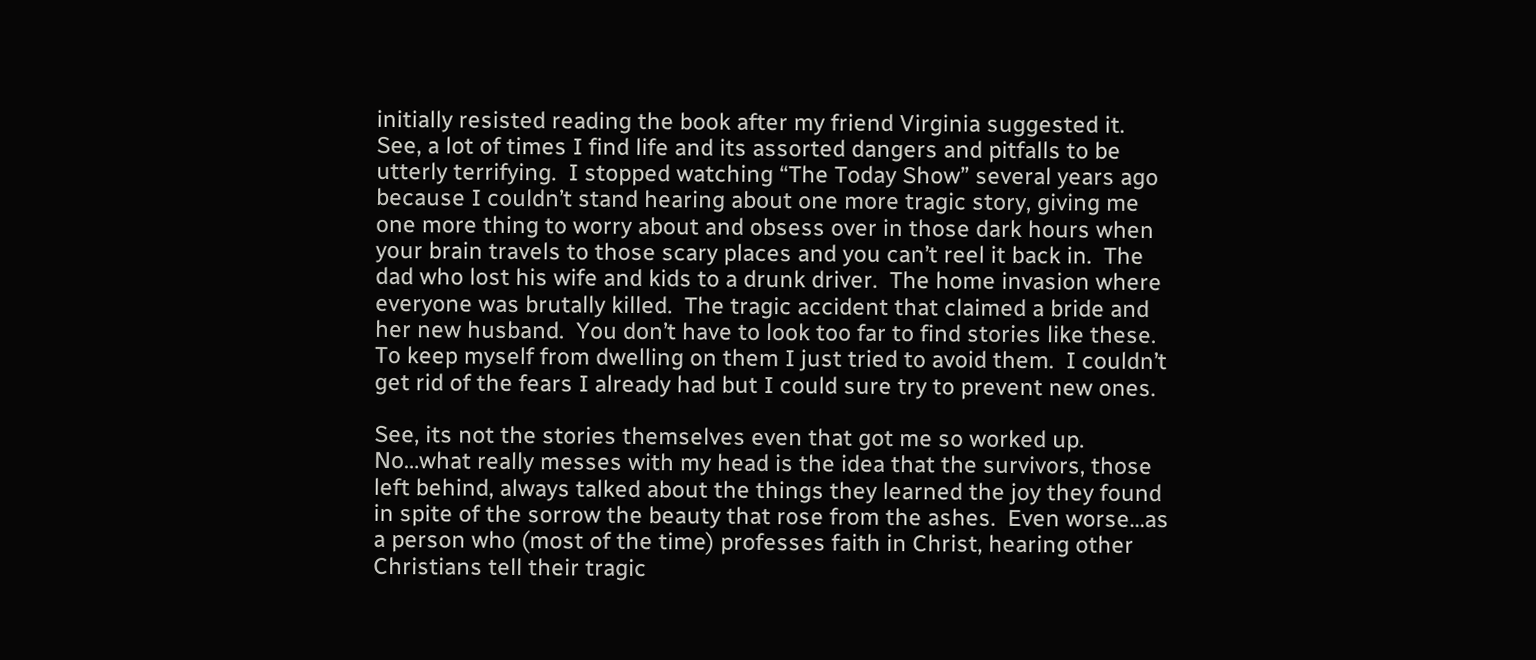initially resisted reading the book after my friend Virginia suggested it.  See, a lot of times I find life and its assorted dangers and pitfalls to be utterly terrifying.  I stopped watching “The Today Show” several years ago because I couldn’t stand hearing about one more tragic story, giving me one more thing to worry about and obsess over in those dark hours when your brain travels to those scary places and you can’t reel it back in.  The dad who lost his wife and kids to a drunk driver.  The home invasion where everyone was brutally killed.  The tragic accident that claimed a bride and her new husband.  You don’t have to look too far to find stories like these.  To keep myself from dwelling on them I just tried to avoid them.  I couldn’t get rid of the fears I already had but I could sure try to prevent new ones.

See, its not the stories themselves even that got me so worked up.  No…what really messes with my head is the idea that the survivors, those left behind, always talked about the things they learned the joy they found in spite of the sorrow the beauty that rose from the ashes.  Even worse…as a person who (most of the time) professes faith in Christ, hearing other Christians tell their tragic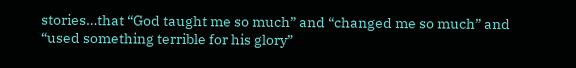stories…that “God taught me so much” and “changed me so much” and “used something terrible for his glory”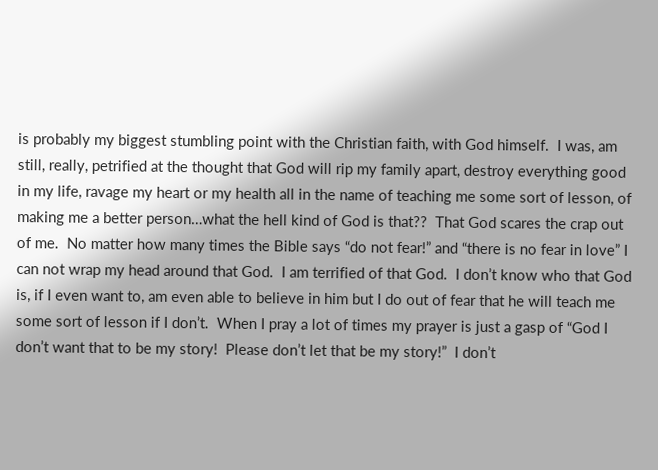is probably my biggest stumbling point with the Christian faith, with God himself.  I was, am still, really, petrified at the thought that God will rip my family apart, destroy everything good in my life, ravage my heart or my health all in the name of teaching me some sort of lesson, of making me a better person…what the hell kind of God is that??  That God scares the crap out of me.  No matter how many times the Bible says “do not fear!” and “there is no fear in love” I can not wrap my head around that God.  I am terrified of that God.  I don’t know who that God is, if I even want to, am even able to believe in him but I do out of fear that he will teach me some sort of lesson if I don’t.  When I pray a lot of times my prayer is just a gasp of “God I don’t want that to be my story!  Please don’t let that be my story!”  I don’t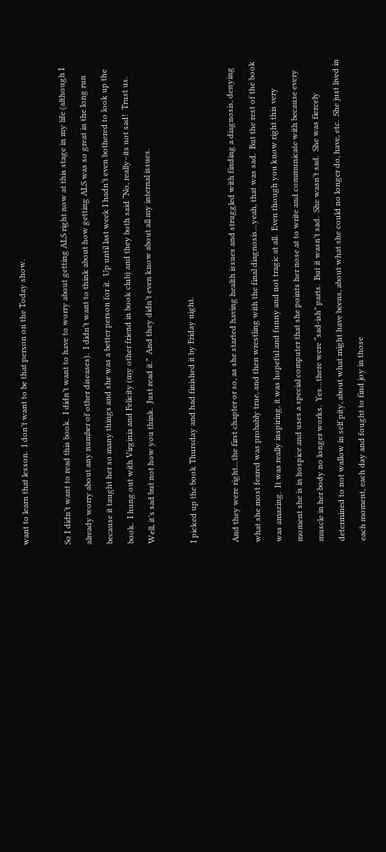want to learn that lesson.  I don’t want to be that person on the Today show.

So I didn’t want to read this book.  I didn’t want to have to worry about getting ALS right now at this stage in my life (although I already worry about any number of other diseases).  I didn’t want to think about how getting ALS was so great in the long run because it taught her so many things and she was a better person for it.  Up until last week I hadn’t even bothered to look up the book.  I hung out with Virginia and Felicity (my other friend in book club) and they both said “No, really–its not sad!  Trust us.  Well, it’s sad but not how you think.  Just read it.”  And they didn’t even know about all my internal issues.

I picked up the book Thursday and had finished it by Friday night.

And they were right…the first chapter or so, as she started having health issues and struggled with finding a diagnosis, denying what she most feared was probably true, and then wrestling with the final diagnosis…yeah, that was sad.  But the rest of the book was amazing.  It was really inspiring, it was hopeful and funny and not tragic at all.  Even though you know right this very moment she is in hospice and uses a special computer that she points her nose at to write and communicate with because every muscle in her body no longer works.  Yes…there were “sad-ish” parts.  But it wasn’t sad.  She wasn’t sad.  She was fiercely determined to not wallow in self pity, about what might have beens, about what she could no longer do, have, etc.  She just lived in each moment, each day and fought to find joy in those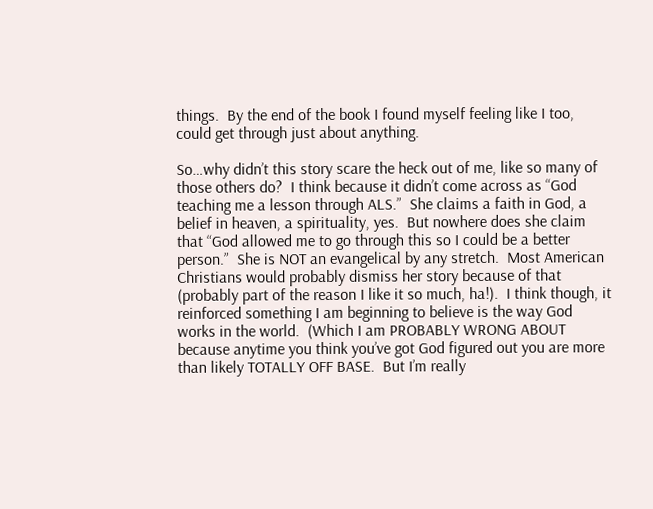things.  By the end of the book I found myself feeling like I too, could get through just about anything.

So…why didn’t this story scare the heck out of me, like so many of those others do?  I think because it didn’t come across as “God teaching me a lesson through ALS.”  She claims a faith in God, a belief in heaven, a spirituality, yes.  But nowhere does she claim that “God allowed me to go through this so I could be a better person.”  She is NOT an evangelical by any stretch.  Most American Christians would probably dismiss her story because of that (probably part of the reason I like it so much, ha!).  I think though, it reinforced something I am beginning to believe is the way God works in the world.  (Which I am PROBABLY WRONG ABOUT because anytime you think you’ve got God figured out you are more than likely TOTALLY OFF BASE.  But I’m really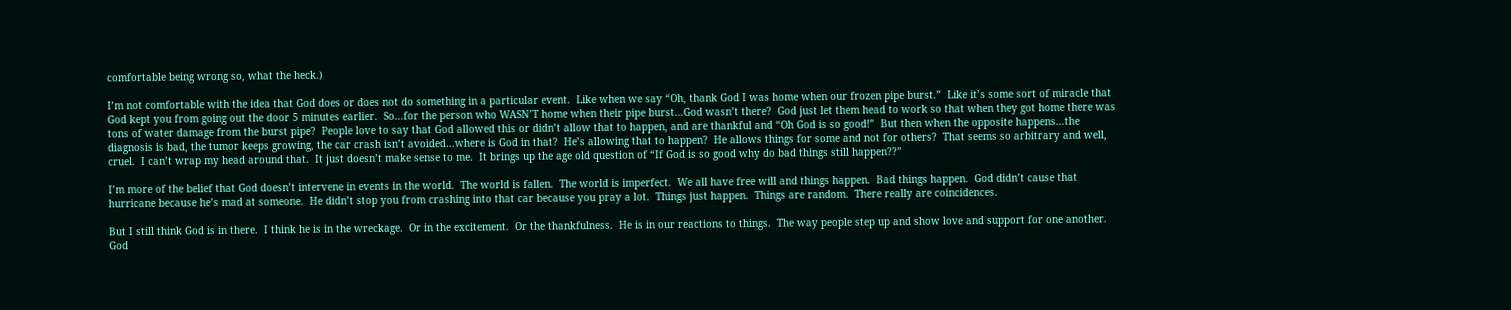comfortable being wrong so, what the heck.)

I’m not comfortable with the idea that God does or does not do something in a particular event.  Like when we say “Oh, thank God I was home when our frozen pipe burst.”  Like it’s some sort of miracle that God kept you from going out the door 5 minutes earlier.  So…for the person who WASN’T home when their pipe burst…God wasn’t there?  God just let them head to work so that when they got home there was tons of water damage from the burst pipe?  People love to say that God allowed this or didn’t allow that to happen, and are thankful and “Oh God is so good!”  But then when the opposite happens…the diagnosis is bad, the tumor keeps growing, the car crash isn’t avoided…where is God in that?  He’s allowing that to happen?  He allows things for some and not for others?  That seems so arbitrary and well, cruel.  I can’t wrap my head around that.  It just doesn’t make sense to me.  It brings up the age old question of “If God is so good why do bad things still happen??”

I’m more of the belief that God doesn’t intervene in events in the world.  The world is fallen.  The world is imperfect.  We all have free will and things happen.  Bad things happen.  God didn’t cause that hurricane because he’s mad at someone.  He didn’t stop you from crashing into that car because you pray a lot.  Things just happen.  Things are random.  There really are coincidences.

But I still think God is in there.  I think he is in the wreckage.  Or in the excitement.  Or the thankfulness.  He is in our reactions to things.  The way people step up and show love and support for one another.  God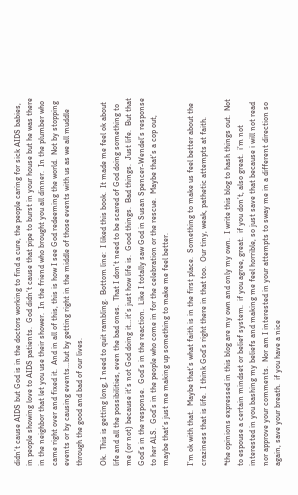didn’t cause AIDS but God is in the doctors working to find a cure, the people caring for sick AIDS babies, in people showing love to AIDS patients.  God didn’t cause that pipe to burst in your house but he was there in the neighbor that let you use their shower.  In the friend who brought you all dinner.  In the plumber who came right over and fixed it.  And in all of this, this is how I see God redeeming the world.  Not by stopping events or by causing events…but by getting right in the middle of those events with us as we all muddle through the good and bad of our lives.

Ok.  This is getting long, I need to quit rambling.  Bottom line:  I liked this book.  It made me feel ok about life and all the possibilities, even the bad ones.  That I don’t need to be scared of God doing something to me (or not) because it’s not God doing it…it’s just how life is.  Good things.  Bad things.  Just life.  But that God’s in the response.  God’s in the reaction.  Like I totally saw God in Susan Spencer-Wendel’s response to her ALS.  God’s in the people who come in for the celebration or the rescue.  Maybe that’s a cop out, maybe that’s just me making up something to make me feel better.

I’m ok with that.  Maybe that’s what faith is in the first place.  Something to make us feel better about the craziness that is life.  I think God’s right there in that too.  Our tiny, weak, pathetic attempts at faith.

*the opinions expressed in this blog are my own and only my own.  I write this blog to hash things out.  Not to espouse a certain mindset or belief system.  if you agree, great.  if you don’t, also great.  i’m not interested in you bashing my beliefs and making me feel horrible, so just save that because i will not read nor approve your comments.  Nor am I interested in your attempts to sway me in a different direction so again, save your breath.  if you have a nice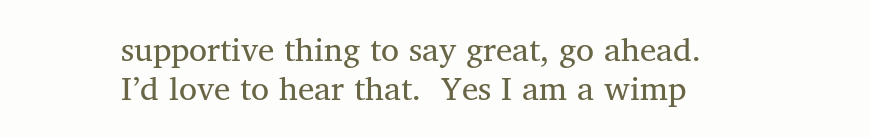supportive thing to say great, go ahead.  I’d love to hear that.  Yes I am a wimp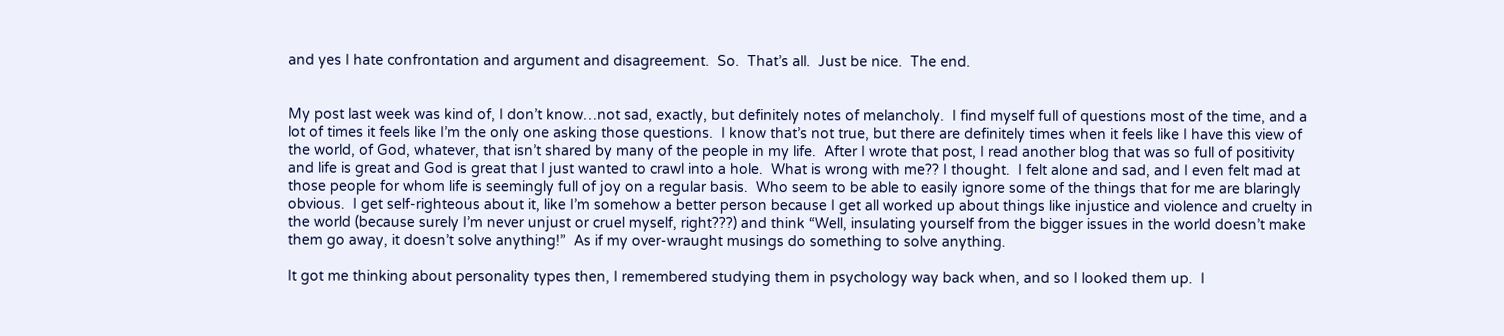and yes I hate confrontation and argument and disagreement.  So.  That’s all.  Just be nice.  The end.


My post last week was kind of, I don’t know…not sad, exactly, but definitely notes of melancholy.  I find myself full of questions most of the time, and a lot of times it feels like I’m the only one asking those questions.  I know that’s not true, but there are definitely times when it feels like I have this view of the world, of God, whatever, that isn’t shared by many of the people in my life.  After I wrote that post, I read another blog that was so full of positivity and life is great and God is great that I just wanted to crawl into a hole.  What is wrong with me?? I thought.  I felt alone and sad, and I even felt mad at those people for whom life is seemingly full of joy on a regular basis.  Who seem to be able to easily ignore some of the things that for me are blaringly obvious.  I get self-righteous about it, like I’m somehow a better person because I get all worked up about things like injustice and violence and cruelty in the world (because surely I’m never unjust or cruel myself, right???) and think “Well, insulating yourself from the bigger issues in the world doesn’t make them go away, it doesn’t solve anything!”  As if my over-wraught musings do something to solve anything.

It got me thinking about personality types then, I remembered studying them in psychology way back when, and so I looked them up.  I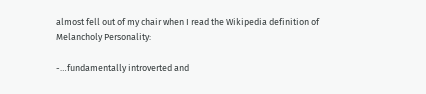almost fell out of my chair when I read the Wikipedia definition of Melancholy Personality:

-…fundamentally introverted and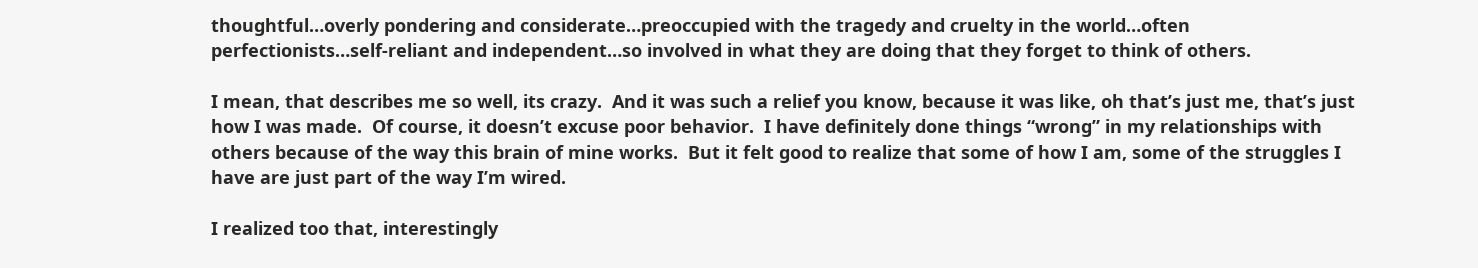thoughtful…overly pondering and considerate…preoccupied with the tragedy and cruelty in the world…often perfectionists…self-reliant and independent…so involved in what they are doing that they forget to think of others.

I mean, that describes me so well, its crazy.  And it was such a relief you know, because it was like, oh that’s just me, that’s just how I was made.  Of course, it doesn’t excuse poor behavior.  I have definitely done things “wrong” in my relationships with others because of the way this brain of mine works.  But it felt good to realize that some of how I am, some of the struggles I have are just part of the way I’m wired.

I realized too that, interestingly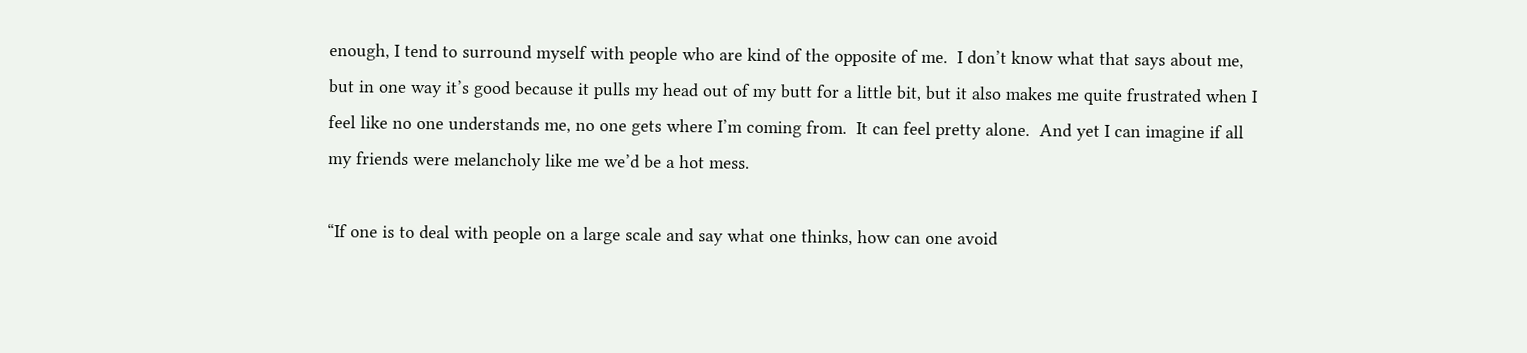enough, I tend to surround myself with people who are kind of the opposite of me.  I don’t know what that says about me, but in one way it’s good because it pulls my head out of my butt for a little bit, but it also makes me quite frustrated when I feel like no one understands me, no one gets where I’m coming from.  It can feel pretty alone.  And yet I can imagine if all my friends were melancholy like me we’d be a hot mess.

“If one is to deal with people on a large scale and say what one thinks, how can one avoid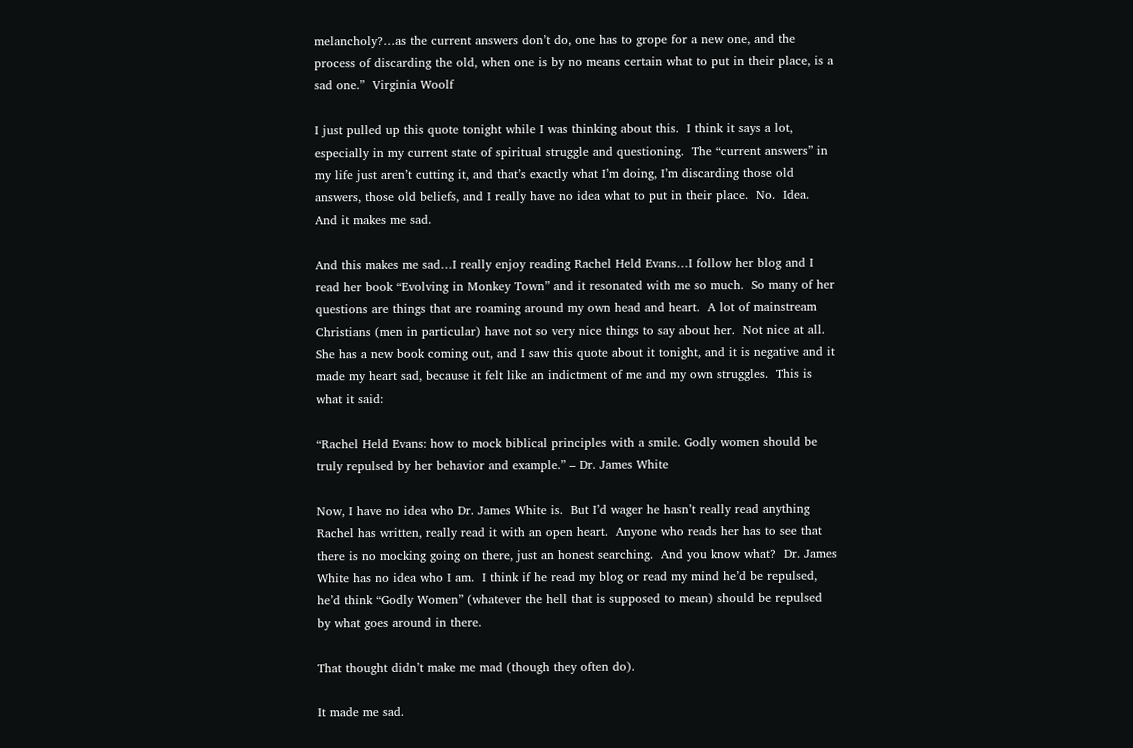melancholy?…as the current answers don’t do, one has to grope for a new one, and the process of discarding the old, when one is by no means certain what to put in their place, is a sad one.”  Virginia Woolf

I just pulled up this quote tonight while I was thinking about this.  I think it says a lot, especially in my current state of spiritual struggle and questioning.  The “current answers” in my life just aren’t cutting it, and that’s exactly what I’m doing, I’m discarding those old answers, those old beliefs, and I really have no idea what to put in their place.  No.  Idea.  And it makes me sad.

And this makes me sad…I really enjoy reading Rachel Held Evans…I follow her blog and I read her book “Evolving in Monkey Town” and it resonated with me so much.  So many of her questions are things that are roaming around my own head and heart.  A lot of mainstream Christians (men in particular) have not so very nice things to say about her.  Not nice at all.  She has a new book coming out, and I saw this quote about it tonight, and it is negative and it made my heart sad, because it felt like an indictment of me and my own struggles.  This is what it said:

“Rachel Held Evans: how to mock biblical principles with a smile. Godly women should be truly repulsed by her behavior and example.” – Dr. James White

Now, I have no idea who Dr. James White is.  But I’d wager he hasn’t really read anything Rachel has written, really read it with an open heart.  Anyone who reads her has to see that there is no mocking going on there, just an honest searching.  And you know what?  Dr. James White has no idea who I am.  I think if he read my blog or read my mind he’d be repulsed, he’d think “Godly Women” (whatever the hell that is supposed to mean) should be repulsed by what goes around in there.

That thought didn’t make me mad (though they often do).

It made me sad.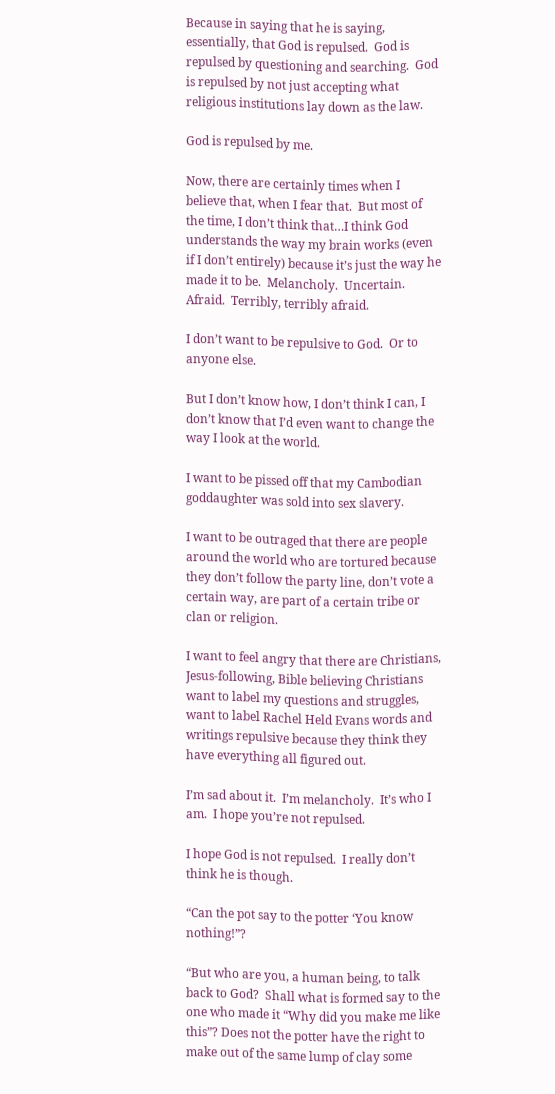Because in saying that he is saying, essentially, that God is repulsed.  God is repulsed by questioning and searching.  God is repulsed by not just accepting what religious institutions lay down as the law.

God is repulsed by me.

Now, there are certainly times when I believe that, when I fear that.  But most of the time, I don’t think that…I think God understands the way my brain works (even if I don’t entirely) because it’s just the way he made it to be.  Melancholy.  Uncertain.  Afraid.  Terribly, terribly afraid.

I don’t want to be repulsive to God.  Or to anyone else.

But I don’t know how, I don’t think I can, I don’t know that I’d even want to change the way I look at the world.

I want to be pissed off that my Cambodian goddaughter was sold into sex slavery.

I want to be outraged that there are people around the world who are tortured because they don’t follow the party line, don’t vote a certain way, are part of a certain tribe or clan or religion.

I want to feel angry that there are Christians, Jesus-following, Bible believing Christians want to label my questions and struggles, want to label Rachel Held Evans words and writings repulsive because they think they have everything all figured out.

I’m sad about it.  I’m melancholy.  It’s who I am.  I hope you’re not repulsed.

I hope God is not repulsed.  I really don’t think he is though.

“Can the pot say to the potter ‘You know nothing!”?

“But who are you, a human being, to talk back to God?  Shall what is formed say to the one who made it “Why did you make me like this”? Does not the potter have the right to make out of the same lump of clay some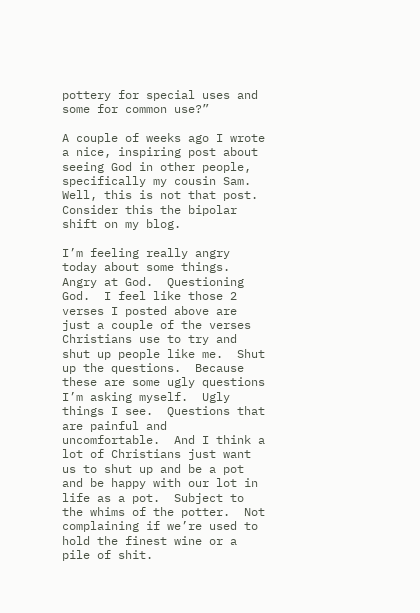pottery for special uses and some for common use?”

A couple of weeks ago I wrote a nice, inspiring post about seeing God in other people, specifically my cousin Sam.  Well, this is not that post.  Consider this the bipolar shift on my blog.

I’m feeling really angry today about some things.  Angry at God.  Questioning God.  I feel like those 2 verses I posted above are just a couple of the verses Christians use to try and shut up people like me.  Shut up the questions.  Because these are some ugly questions I’m asking myself.  Ugly things I see.  Questions that are painful and uncomfortable.  And I think a lot of Christians just want us to shut up and be a pot and be happy with our lot in life as a pot.  Subject to the whims of the potter.  Not complaining if we’re used to hold the finest wine or a pile of shit.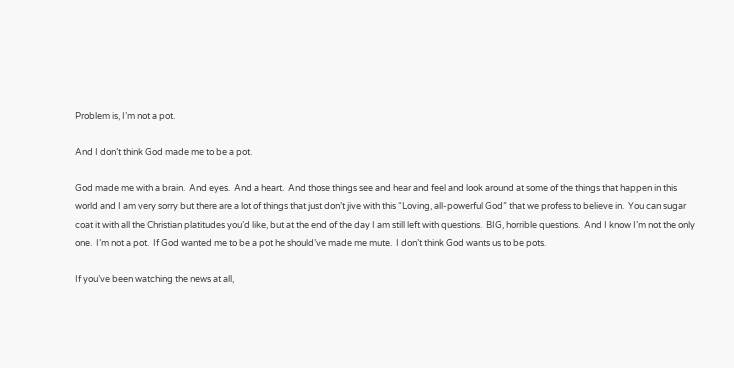Problem is, I’m not a pot.

And I don’t think God made me to be a pot.

God made me with a brain.  And eyes.  And a heart.  And those things see and hear and feel and look around at some of the things that happen in this world and I am very sorry but there are a lot of things that just don’t jive with this “Loving, all-powerful God” that we profess to believe in.  You can sugar coat it with all the Christian platitudes you’d like, but at the end of the day I am still left with questions.  BIG, horrible questions.  And I know I’m not the only one.  I’m not a pot.  If God wanted me to be a pot he should’ve made me mute.  I don’t think God wants us to be pots.

If you’ve been watching the news at all,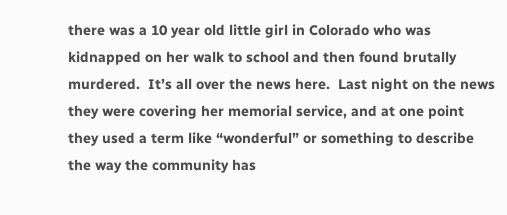there was a 10 year old little girl in Colorado who was kidnapped on her walk to school and then found brutally murdered.  It’s all over the news here.  Last night on the news they were covering her memorial service, and at one point they used a term like “wonderful” or something to describe the way the community has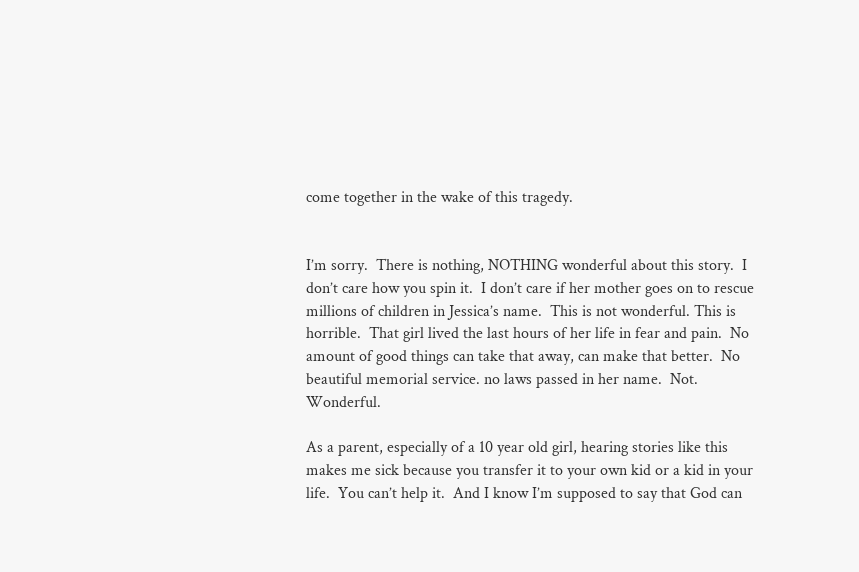come together in the wake of this tragedy.


I’m sorry.  There is nothing, NOTHING wonderful about this story.  I don’t care how you spin it.  I don’t care if her mother goes on to rescue millions of children in Jessica’s name.  This is not wonderful. This is horrible.  That girl lived the last hours of her life in fear and pain.  No amount of good things can take that away, can make that better.  No beautiful memorial service. no laws passed in her name.  Not. Wonderful.

As a parent, especially of a 10 year old girl, hearing stories like this makes me sick because you transfer it to your own kid or a kid in your life.  You can’t help it.  And I know I’m supposed to say that God can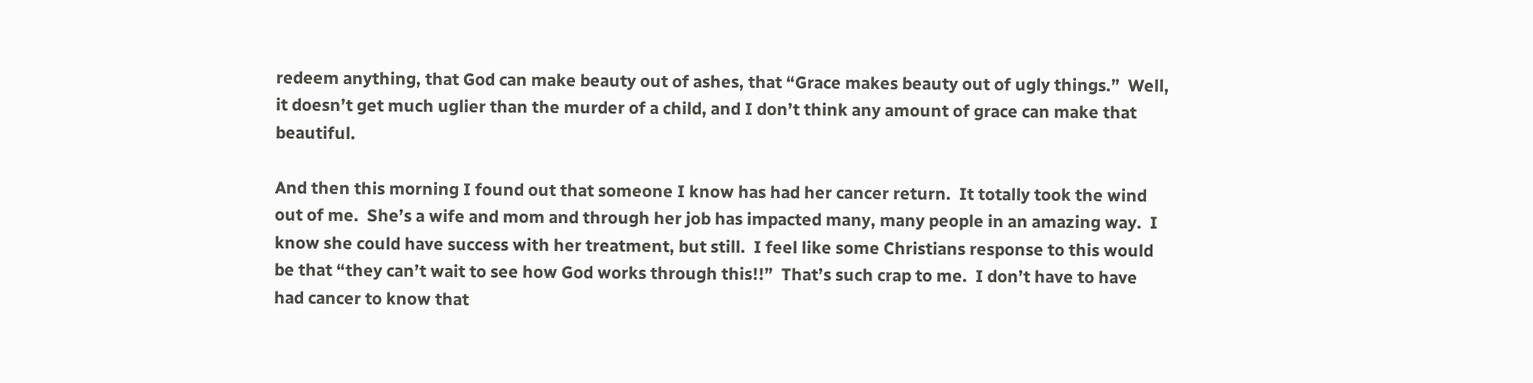redeem anything, that God can make beauty out of ashes, that “Grace makes beauty out of ugly things.”  Well, it doesn’t get much uglier than the murder of a child, and I don’t think any amount of grace can make that beautiful.

And then this morning I found out that someone I know has had her cancer return.  It totally took the wind out of me.  She’s a wife and mom and through her job has impacted many, many people in an amazing way.  I know she could have success with her treatment, but still.  I feel like some Christians response to this would be that “they can’t wait to see how God works through this!!”  That’s such crap to me.  I don’t have to have had cancer to know that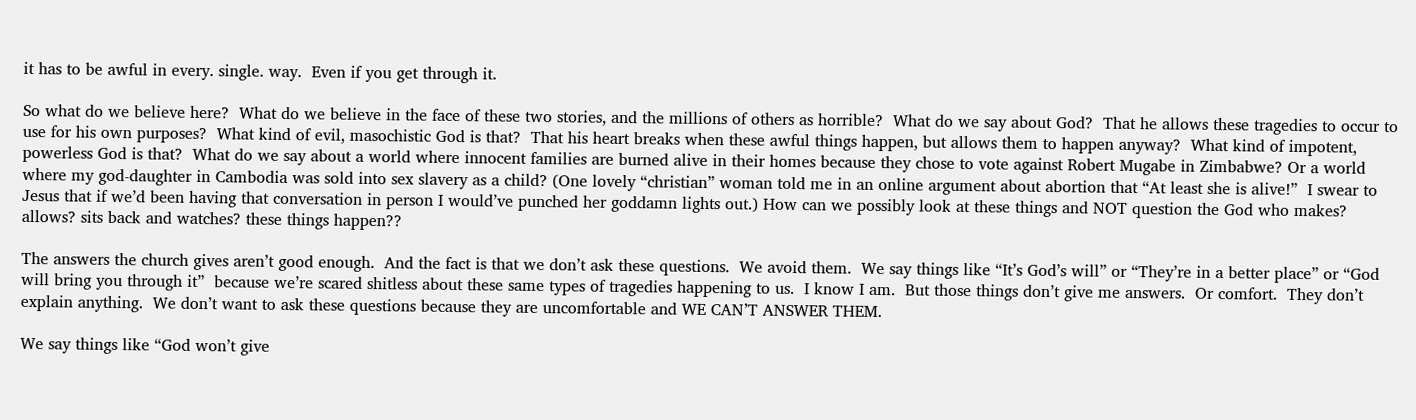it has to be awful in every. single. way.  Even if you get through it.

So what do we believe here?  What do we believe in the face of these two stories, and the millions of others as horrible?  What do we say about God?  That he allows these tragedies to occur to use for his own purposes?  What kind of evil, masochistic God is that?  That his heart breaks when these awful things happen, but allows them to happen anyway?  What kind of impotent, powerless God is that?  What do we say about a world where innocent families are burned alive in their homes because they chose to vote against Robert Mugabe in Zimbabwe? Or a world where my god-daughter in Cambodia was sold into sex slavery as a child? (One lovely “christian” woman told me in an online argument about abortion that “At least she is alive!”  I swear to Jesus that if we’d been having that conversation in person I would’ve punched her goddamn lights out.) How can we possibly look at these things and NOT question the God who makes? allows? sits back and watches? these things happen??

The answers the church gives aren’t good enough.  And the fact is that we don’t ask these questions.  We avoid them.  We say things like “It’s God’s will” or “They’re in a better place” or “God will bring you through it”  because we’re scared shitless about these same types of tragedies happening to us.  I know I am.  But those things don’t give me answers.  Or comfort.  They don’t explain anything.  We don’t want to ask these questions because they are uncomfortable and WE CAN’T ANSWER THEM.

We say things like “God won’t give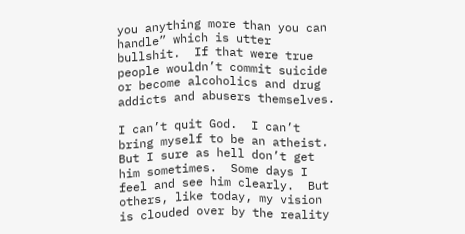you anything more than you can handle” which is utter bullshit.  If that were true people wouldn’t commit suicide or become alcoholics and drug addicts and abusers themselves.

I can’t quit God.  I can’t bring myself to be an atheist.  But I sure as hell don’t get him sometimes.  Some days I feel and see him clearly.  But others, like today, my vision is clouded over by the reality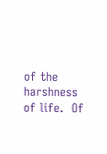of the harshness of life.  Of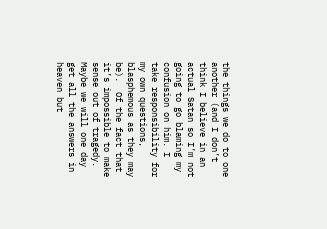the things we do to one another (and I don’t think I believe in an actual Satan so I’m not going to go blaming my confusion on him. I take responsibility for my own questions, blasphemous as they may be).  Of the fact that it’s impossible to make sense out of tragedy.  Maybe we will one day get all the answers in heaven but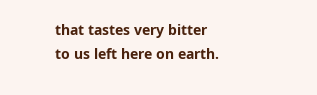that tastes very bitter to us left here on earth.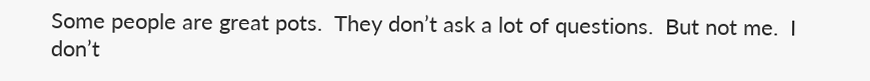Some people are great pots.  They don’t ask a lot of questions.  But not me.  I don’t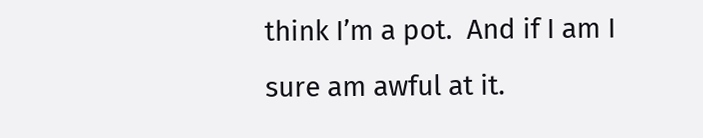think I’m a pot.  And if I am I sure am awful at it.